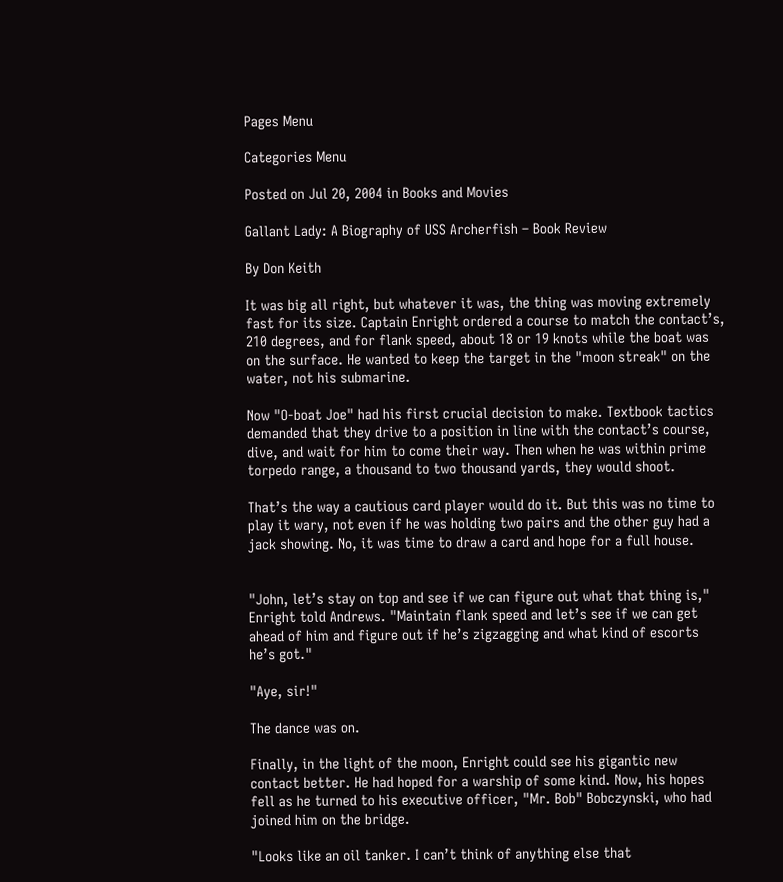Pages Menu

Categories Menu

Posted on Jul 20, 2004 in Books and Movies

Gallant Lady: A Biography of USS Archerfish – Book Review

By Don Keith

It was big all right, but whatever it was, the thing was moving extremely fast for its size. Captain Enright ordered a course to match the contact’s, 210 degrees, and for flank speed, about 18 or 19 knots while the boat was on the surface. He wanted to keep the target in the "moon streak" on the water, not his submarine.

Now "O-boat Joe" had his first crucial decision to make. Textbook tactics demanded that they drive to a position in line with the contact’s course, dive, and wait for him to come their way. Then when he was within prime torpedo range, a thousand to two thousand yards, they would shoot.

That’s the way a cautious card player would do it. But this was no time to play it wary, not even if he was holding two pairs and the other guy had a jack showing. No, it was time to draw a card and hope for a full house.


"John, let’s stay on top and see if we can figure out what that thing is," Enright told Andrews. "Maintain flank speed and let’s see if we can get ahead of him and figure out if he’s zigzagging and what kind of escorts he’s got."

"Aye, sir!"

The dance was on.

Finally, in the light of the moon, Enright could see his gigantic new contact better. He had hoped for a warship of some kind. Now, his hopes fell as he turned to his executive officer, "Mr. Bob" Bobczynski, who had joined him on the bridge.

"Looks like an oil tanker. I can’t think of anything else that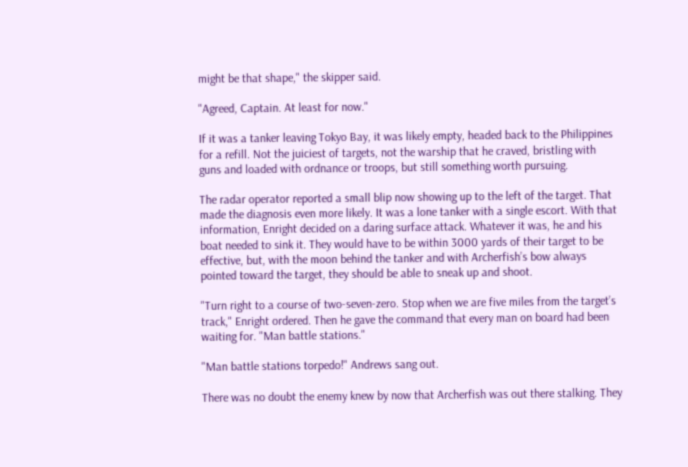might be that shape," the skipper said.

"Agreed, Captain. At least for now."

If it was a tanker leaving Tokyo Bay, it was likely empty, headed back to the Philippines for a refill. Not the juiciest of targets, not the warship that he craved, bristling with guns and loaded with ordnance or troops, but still something worth pursuing.

The radar operator reported a small blip now showing up to the left of the target. That made the diagnosis even more likely. It was a lone tanker with a single escort. With that information, Enright decided on a daring surface attack. Whatever it was, he and his boat needed to sink it. They would have to be within 3000 yards of their target to be effective, but, with the moon behind the tanker and with Archerfish’s bow always pointed toward the target, they should be able to sneak up and shoot.

"Turn right to a course of two-seven-zero. Stop when we are five miles from the target’s track," Enright ordered. Then he gave the command that every man on board had been waiting for. "Man battle stations."

"Man battle stations torpedo!" Andrews sang out.

There was no doubt the enemy knew by now that Archerfish was out there stalking. They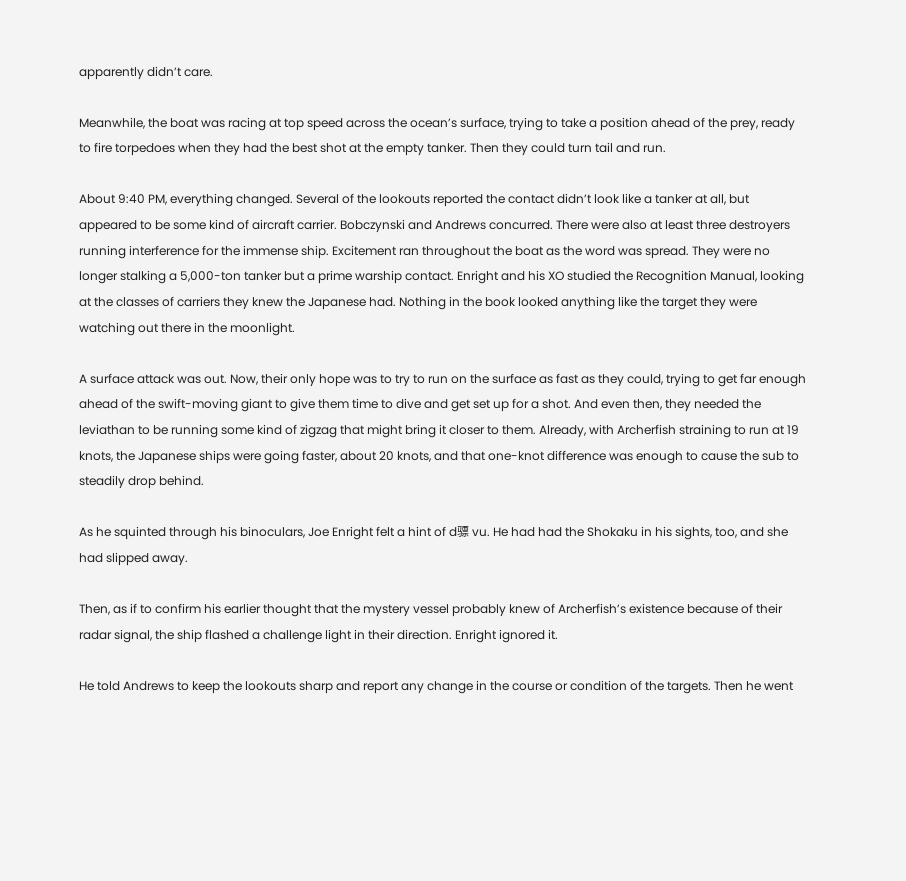apparently didn’t care.

Meanwhile, the boat was racing at top speed across the ocean’s surface, trying to take a position ahead of the prey, ready to fire torpedoes when they had the best shot at the empty tanker. Then they could turn tail and run.

About 9:40 PM, everything changed. Several of the lookouts reported the contact didn’t look like a tanker at all, but appeared to be some kind of aircraft carrier. Bobczynski and Andrews concurred. There were also at least three destroyers running interference for the immense ship. Excitement ran throughout the boat as the word was spread. They were no longer stalking a 5,000-ton tanker but a prime warship contact. Enright and his XO studied the Recognition Manual, looking at the classes of carriers they knew the Japanese had. Nothing in the book looked anything like the target they were watching out there in the moonlight.

A surface attack was out. Now, their only hope was to try to run on the surface as fast as they could, trying to get far enough ahead of the swift-moving giant to give them time to dive and get set up for a shot. And even then, they needed the leviathan to be running some kind of zigzag that might bring it closer to them. Already, with Archerfish straining to run at 19 knots, the Japanese ships were going faster, about 20 knots, and that one-knot difference was enough to cause the sub to steadily drop behind.

As he squinted through his binoculars, Joe Enright felt a hint of d骠 vu. He had had the Shokaku in his sights, too, and she had slipped away.

Then, as if to confirm his earlier thought that the mystery vessel probably knew of Archerfish’s existence because of their radar signal, the ship flashed a challenge light in their direction. Enright ignored it.

He told Andrews to keep the lookouts sharp and report any change in the course or condition of the targets. Then he went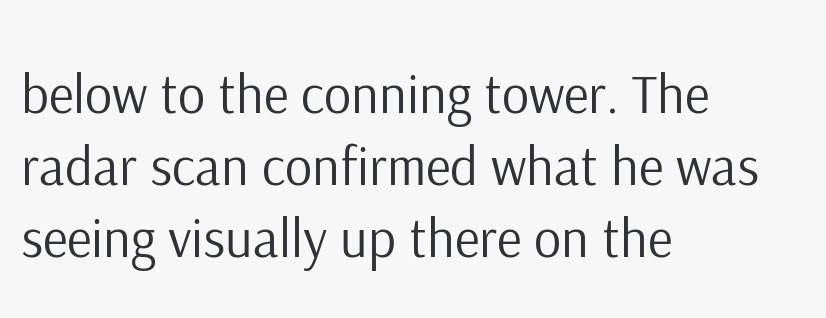below to the conning tower. The radar scan confirmed what he was seeing visually up there on the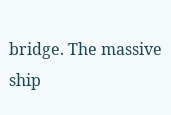bridge. The massive ship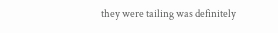they were tailing was definitely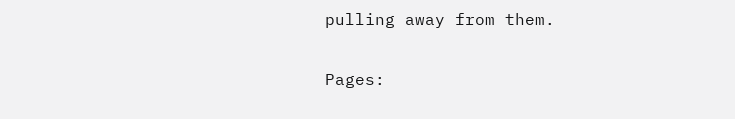pulling away from them.

Pages: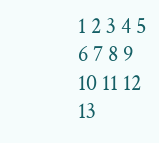1 2 3 4 5 6 7 8 9 10 11 12 13